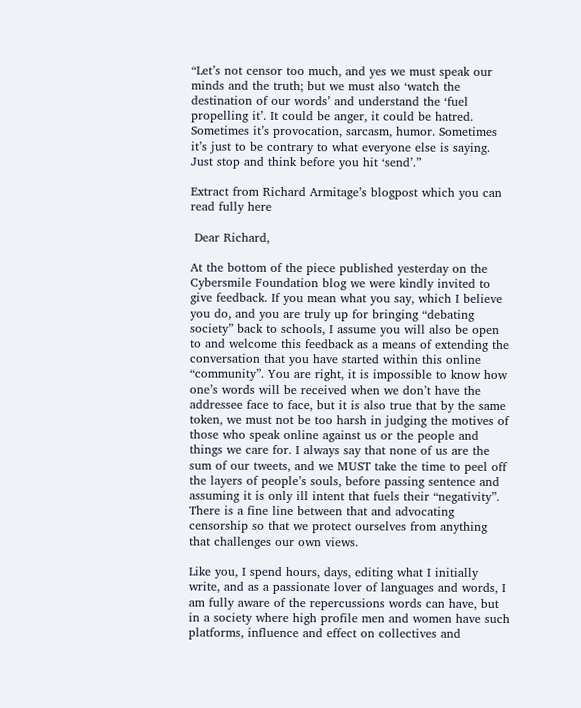“Let’s not censor too much, and yes we must speak our minds and the truth; but we must also ‘watch the destination of our words’ and understand the ‘fuel propelling it’. It could be anger, it could be hatred. Sometimes it’s provocation, sarcasm, humor. Sometimes it’s just to be contrary to what everyone else is saying. Just stop and think before you hit ‘send’.”

Extract from Richard Armitage’s blogpost which you can read fully here

 Dear Richard,

At the bottom of the piece published yesterday on the Cybersmile Foundation blog we were kindly invited to give feedback. If you mean what you say, which I believe you do, and you are truly up for bringing “debating society” back to schools, I assume you will also be open to and welcome this feedback as a means of extending the conversation that you have started within this online “community”. You are right, it is impossible to know how one’s words will be received when we don’t have the addressee face to face, but it is also true that by the same token, we must not be too harsh in judging the motives of those who speak online against us or the people and things we care for. I always say that none of us are the sum of our tweets, and we MUST take the time to peel off the layers of people’s souls, before passing sentence and assuming it is only ill intent that fuels their “negativity”. There is a fine line between that and advocating censorship so that we protect ourselves from anything that challenges our own views.

Like you, I spend hours, days, editing what I initially write, and as a passionate lover of languages and words, I am fully aware of the repercussions words can have, but in a society where high profile men and women have such platforms, influence and effect on collectives and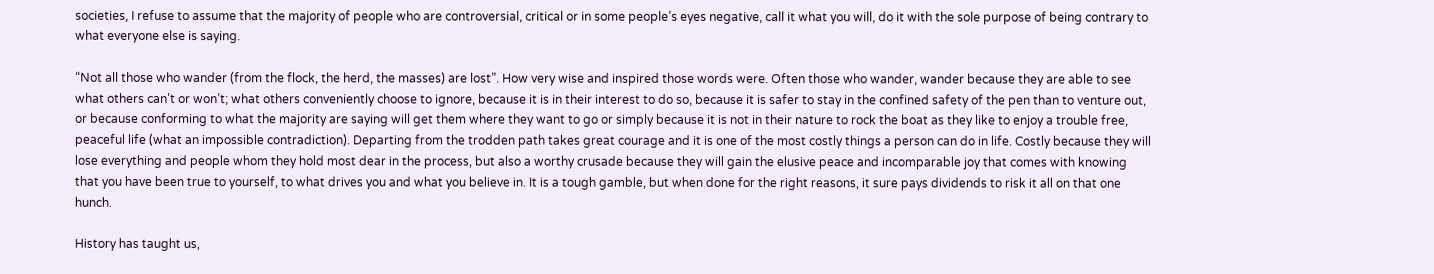societies, I refuse to assume that the majority of people who are controversial, critical or in some people’s eyes negative, call it what you will, do it with the sole purpose of being contrary to what everyone else is saying.

“Not all those who wander (from the flock, the herd, the masses) are lost”. How very wise and inspired those words were. Often those who wander, wander because they are able to see what others can’t or won’t; what others conveniently choose to ignore, because it is in their interest to do so, because it is safer to stay in the confined safety of the pen than to venture out, or because conforming to what the majority are saying will get them where they want to go or simply because it is not in their nature to rock the boat as they like to enjoy a trouble free, peaceful life (what an impossible contradiction). Departing from the trodden path takes great courage and it is one of the most costly things a person can do in life. Costly because they will lose everything and people whom they hold most dear in the process, but also a worthy crusade because they will gain the elusive peace and incomparable joy that comes with knowing that you have been true to yourself, to what drives you and what you believe in. It is a tough gamble, but when done for the right reasons, it sure pays dividends to risk it all on that one hunch.

History has taught us,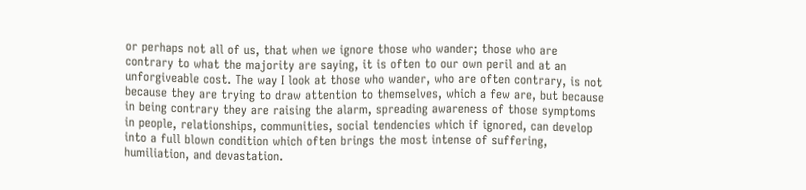or perhaps not all of us, that when we ignore those who wander; those who are contrary to what the majority are saying, it is often to our own peril and at an unforgiveable cost. The way I look at those who wander, who are often contrary, is not because they are trying to draw attention to themselves, which a few are, but because in being contrary they are raising the alarm, spreading awareness of those symptoms in people, relationships, communities, social tendencies which if ignored, can develop into a full blown condition which often brings the most intense of suffering, humiliation, and devastation.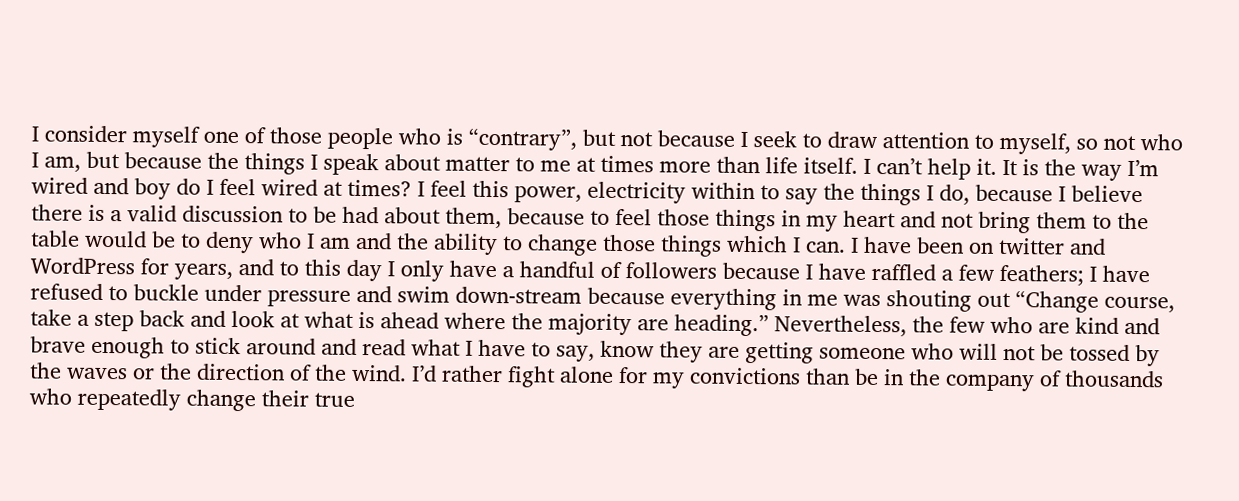I consider myself one of those people who is “contrary”, but not because I seek to draw attention to myself, so not who I am, but because the things I speak about matter to me at times more than life itself. I can’t help it. It is the way I’m wired and boy do I feel wired at times? I feel this power, electricity within to say the things I do, because I believe there is a valid discussion to be had about them, because to feel those things in my heart and not bring them to the table would be to deny who I am and the ability to change those things which I can. I have been on twitter and WordPress for years, and to this day I only have a handful of followers because I have raffled a few feathers; I have refused to buckle under pressure and swim down-stream because everything in me was shouting out “Change course, take a step back and look at what is ahead where the majority are heading.” Nevertheless, the few who are kind and brave enough to stick around and read what I have to say, know they are getting someone who will not be tossed by the waves or the direction of the wind. I’d rather fight alone for my convictions than be in the company of thousands who repeatedly change their true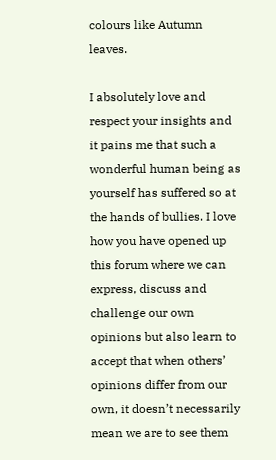colours like Autumn leaves.

I absolutely love and respect your insights and it pains me that such a wonderful human being as yourself has suffered so at the hands of bullies. I love how you have opened up this forum where we can express, discuss and challenge our own opinions but also learn to  accept that when others’ opinions differ from our own, it doesn’t necessarily mean we are to see them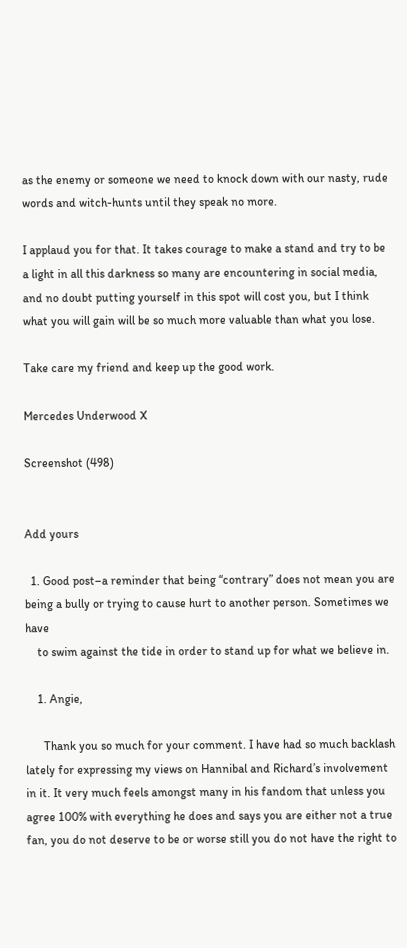as the enemy or someone we need to knock down with our nasty, rude words and witch-hunts until they speak no more.

I applaud you for that. It takes courage to make a stand and try to be a light in all this darkness so many are encountering in social media, and no doubt putting yourself in this spot will cost you, but I think what you will gain will be so much more valuable than what you lose.

Take care my friend and keep up the good work.

Mercedes Underwood X

Screenshot (498)


Add yours

  1. Good post–a reminder that being “contrary” does not mean you are being a bully or trying to cause hurt to another person. Sometimes we have
    to swim against the tide in order to stand up for what we believe in.

    1. Angie,

      Thank you so much for your comment. I have had so much backlash lately for expressing my views on Hannibal and Richard’s involvement in it. It very much feels amongst many in his fandom that unless you agree 100% with everything he does and says you are either not a true fan, you do not deserve to be or worse still you do not have the right to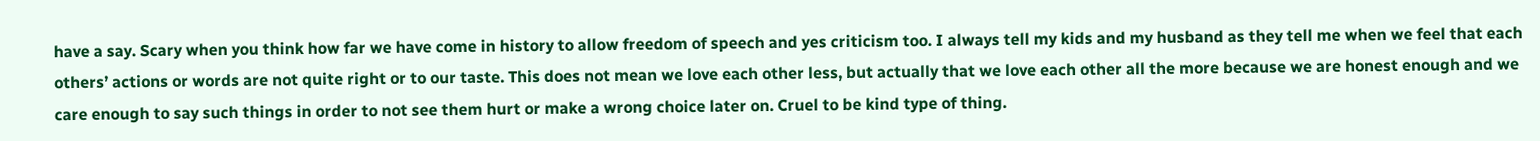have a say. Scary when you think how far we have come in history to allow freedom of speech and yes criticism too. I always tell my kids and my husband as they tell me when we feel that each others’ actions or words are not quite right or to our taste. This does not mean we love each other less, but actually that we love each other all the more because we are honest enough and we care enough to say such things in order to not see them hurt or make a wrong choice later on. Cruel to be kind type of thing.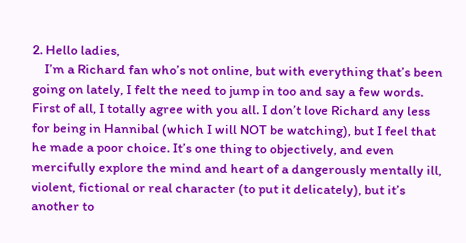2. Hello ladies,
    I’m a Richard fan who’s not online, but with everything that’s been going on lately, I felt the need to jump in too and say a few words. First of all, I totally agree with you all. I don’t love Richard any less for being in Hannibal (which I will NOT be watching), but I feel that he made a poor choice. It’s one thing to objectively, and even mercifully explore the mind and heart of a dangerously mentally ill, violent, fictional or real character (to put it delicately), but it’s another to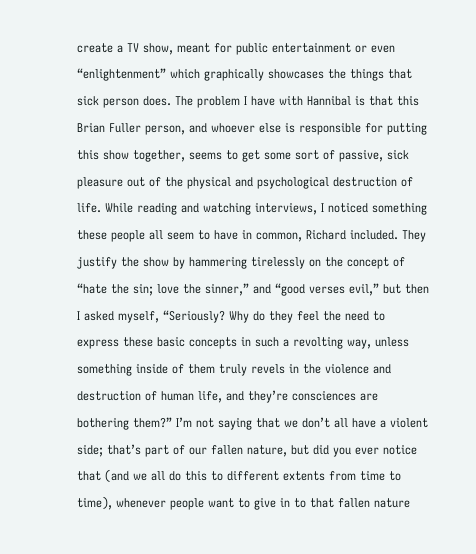create a TV show, meant for public entertainment or even “enlightenment” which graphically showcases the things that sick person does. The problem I have with Hannibal is that this Brian Fuller person, and whoever else is responsible for putting this show together, seems to get some sort of passive, sick pleasure out of the physical and psychological destruction of life. While reading and watching interviews, I noticed something these people all seem to have in common, Richard included. They justify the show by hammering tirelessly on the concept of “hate the sin; love the sinner,” and “good verses evil,” but then I asked myself, “Seriously? Why do they feel the need to express these basic concepts in such a revolting way, unless something inside of them truly revels in the violence and destruction of human life, and they’re consciences are bothering them?” I’m not saying that we don’t all have a violent side; that’s part of our fallen nature, but did you ever notice that (and we all do this to different extents from time to time), whenever people want to give in to that fallen nature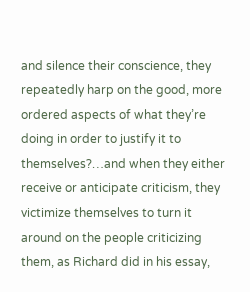and silence their conscience, they repeatedly harp on the good, more ordered aspects of what they’re doing in order to justify it to themselves?…and when they either receive or anticipate criticism, they victimize themselves to turn it around on the people criticizing them, as Richard did in his essay,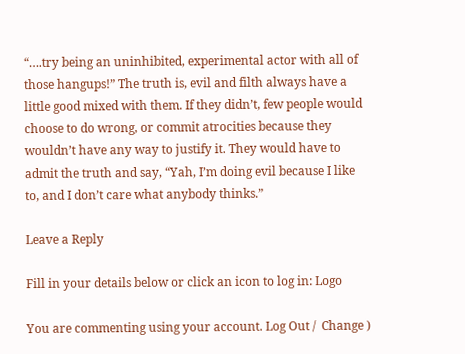“….try being an uninhibited, experimental actor with all of those hangups!” The truth is, evil and filth always have a little good mixed with them. If they didn’t, few people would choose to do wrong, or commit atrocities because they wouldn’t have any way to justify it. They would have to admit the truth and say, “Yah, I’m doing evil because I like to, and I don’t care what anybody thinks.”

Leave a Reply

Fill in your details below or click an icon to log in: Logo

You are commenting using your account. Log Out /  Change )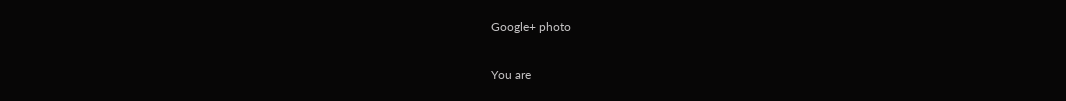Google+ photo

You are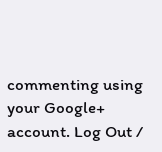commenting using your Google+ account. Log Out /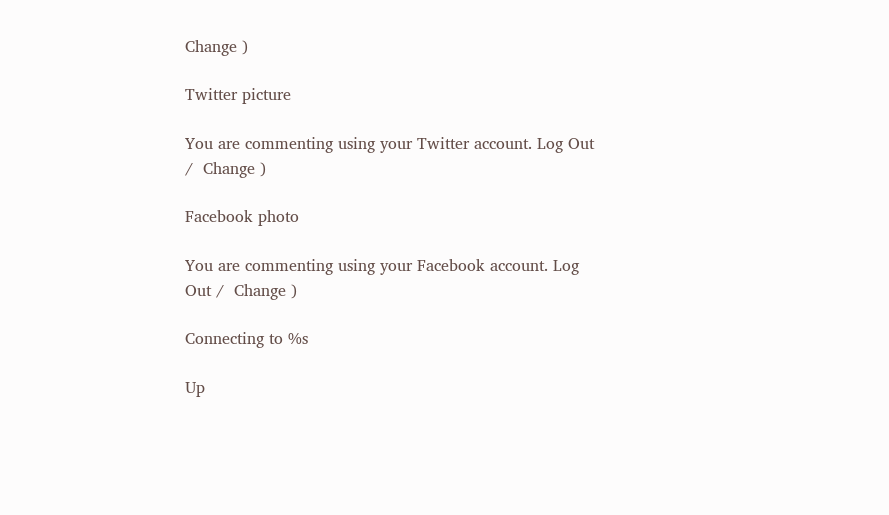Change )

Twitter picture

You are commenting using your Twitter account. Log Out /  Change )

Facebook photo

You are commenting using your Facebook account. Log Out /  Change )

Connecting to %s

Up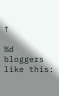↑

%d bloggers like this: